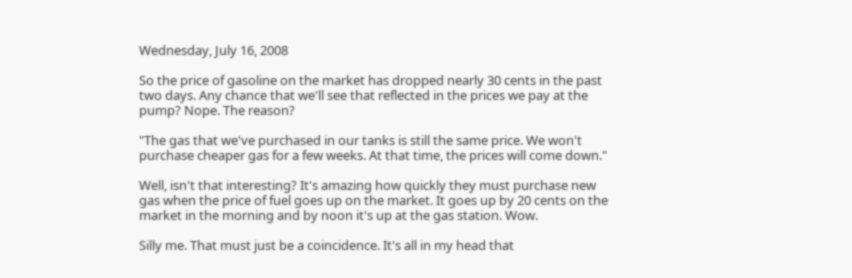Wednesday, July 16, 2008

So the price of gasoline on the market has dropped nearly 30 cents in the past two days. Any chance that we'll see that reflected in the prices we pay at the pump? Nope. The reason?

"The gas that we've purchased in our tanks is still the same price. We won't purchase cheaper gas for a few weeks. At that time, the prices will come down."

Well, isn't that interesting? It's amazing how quickly they must purchase new gas when the price of fuel goes up on the market. It goes up by 20 cents on the market in the morning and by noon it's up at the gas station. Wow.

Silly me. That must just be a coincidence. It's all in my head that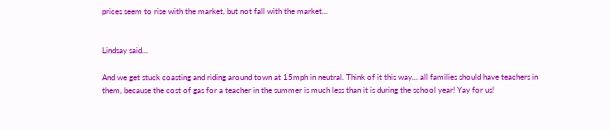prices seem to rise with the market, but not fall with the market...


Lindsay said...

And we get stuck coasting and riding around town at 15mph in neutral. Think of it this way... all families should have teachers in them, because the cost of gas for a teacher in the summer is much less than it is during the school year! Yay for us!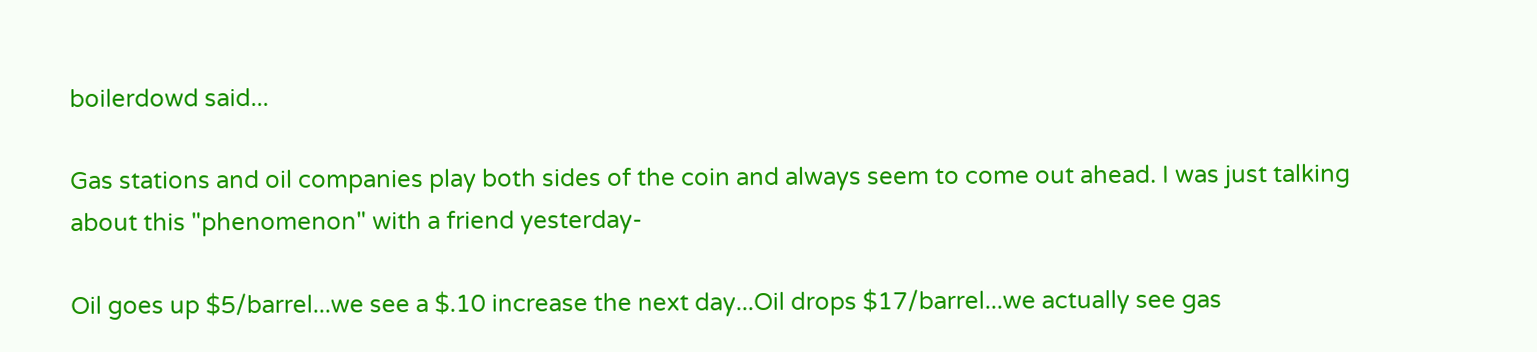boilerdowd said...

Gas stations and oil companies play both sides of the coin and always seem to come out ahead. I was just talking about this "phenomenon" with a friend yesterday-

Oil goes up $5/barrel...we see a $.10 increase the next day...Oil drops $17/barrel...we actually see gas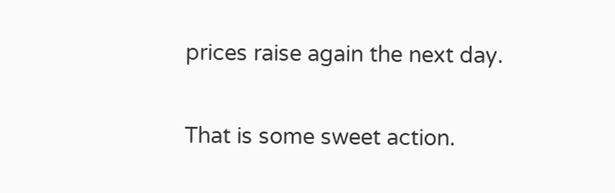prices raise again the next day.

That is some sweet action.